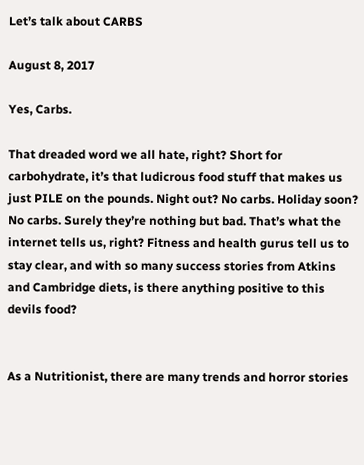Let’s talk about CARBS

August 8, 2017

Yes, Carbs.

That dreaded word we all hate, right? Short for carbohydrate, it’s that ludicrous food stuff that makes us just PILE on the pounds. Night out? No carbs. Holiday soon? No carbs. Surely they’re nothing but bad. That’s what the internet tells us, right? Fitness and health gurus tell us to stay clear, and with so many success stories from Atkins and Cambridge diets, is there anything positive to this devils food?


As a Nutritionist, there are many trends and horror stories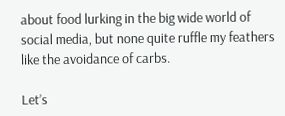about food lurking in the big wide world of social media, but none quite ruffle my feathers like the avoidance of carbs.

Let’s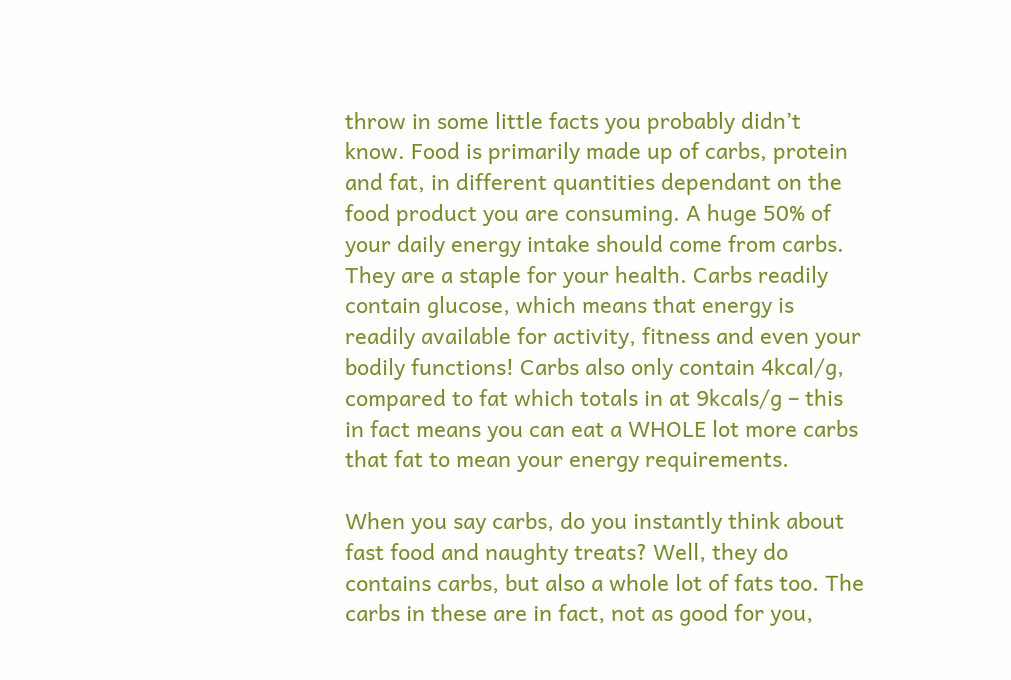throw in some little facts you probably didn’t know. Food is primarily made up of carbs, protein and fat, in different quantities dependant on the food product you are consuming. A huge 50% of your daily energy intake should come from carbs. They are a staple for your health. Carbs readily contain glucose, which means that energy is readily available for activity, fitness and even your bodily functions! Carbs also only contain 4kcal/g, compared to fat which totals in at 9kcals/g – this in fact means you can eat a WHOLE lot more carbs that fat to mean your energy requirements.

When you say carbs, do you instantly think about fast food and naughty treats? Well, they do contains carbs, but also a whole lot of fats too. The carbs in these are in fact, not as good for you,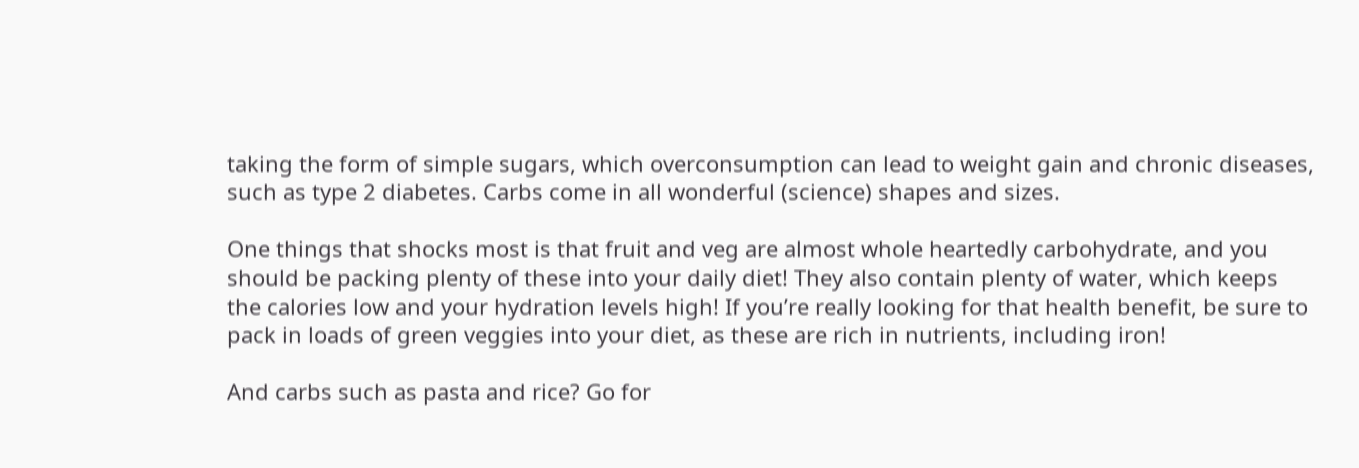taking the form of simple sugars, which overconsumption can lead to weight gain and chronic diseases, such as type 2 diabetes. Carbs come in all wonderful (science) shapes and sizes.

One things that shocks most is that fruit and veg are almost whole heartedly carbohydrate, and you should be packing plenty of these into your daily diet! They also contain plenty of water, which keeps the calories low and your hydration levels high! If you’re really looking for that health benefit, be sure to pack in loads of green veggies into your diet, as these are rich in nutrients, including iron!

And carbs such as pasta and rice? Go for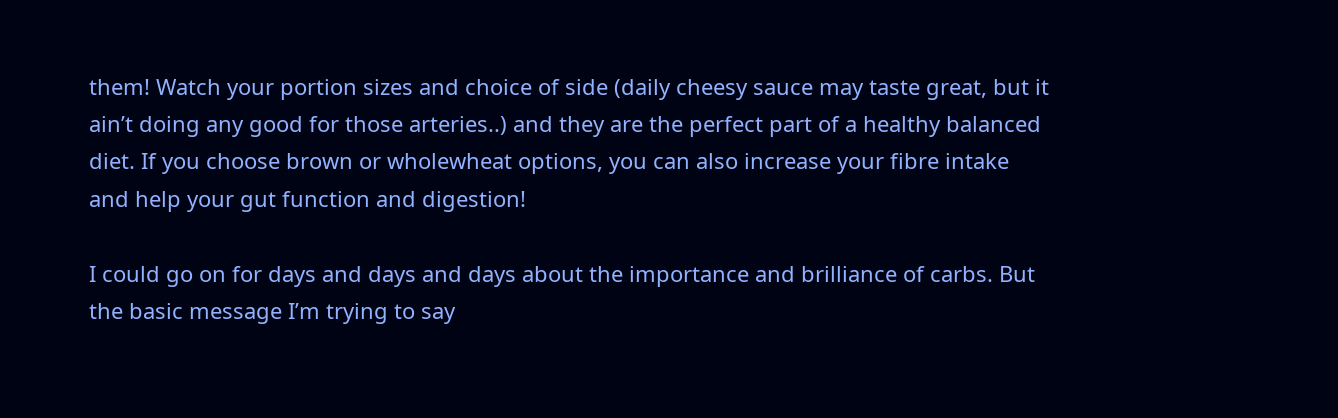them! Watch your portion sizes and choice of side (daily cheesy sauce may taste great, but it ain’t doing any good for those arteries..) and they are the perfect part of a healthy balanced diet. If you choose brown or wholewheat options, you can also increase your fibre intake and help your gut function and digestion!

I could go on for days and days and days about the importance and brilliance of carbs. But the basic message I’m trying to say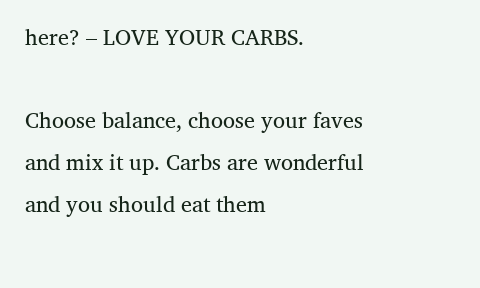here? – LOVE YOUR CARBS.

Choose balance, choose your faves and mix it up. Carbs are wonderful and you should eat them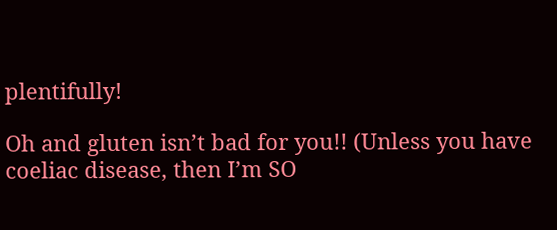plentifully!

Oh and gluten isn’t bad for you!! (Unless you have coeliac disease, then I’m SO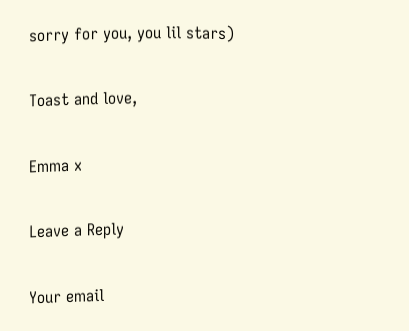sorry for you, you lil stars)

Toast and love,

Emma x

Leave a Reply

Your email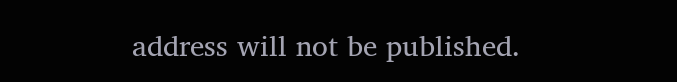address will not be published.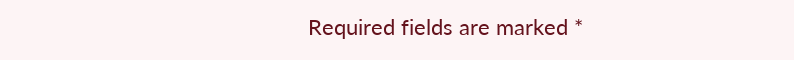Required fields are marked *